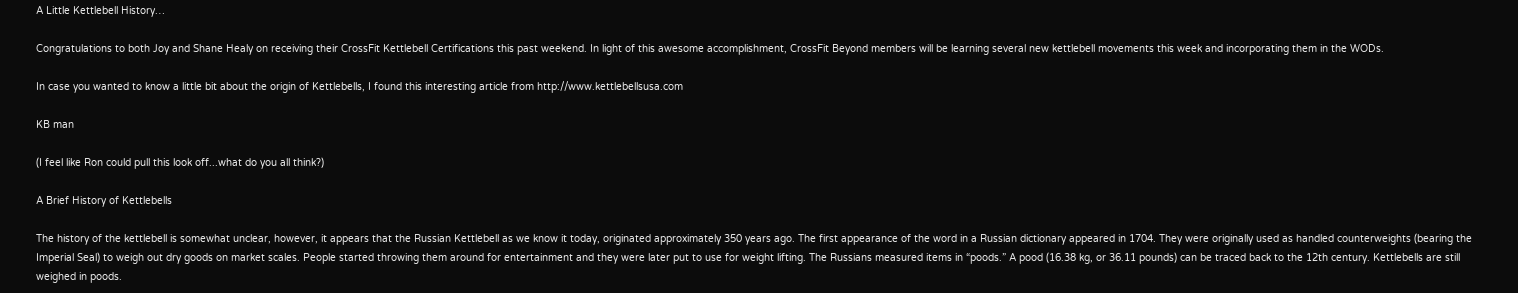A Little Kettlebell History…

Congratulations to both Joy and Shane Healy on receiving their CrossFit Kettlebell Certifications this past weekend. In light of this awesome accomplishment, CrossFit Beyond members will be learning several new kettlebell movements this week and incorporating them in the WODs.

In case you wanted to know a little bit about the origin of Kettlebells, I found this interesting article from http://www.kettlebellsusa.com

KB man

(I feel like Ron could pull this look off...what do you all think?)

A Brief History of Kettlebells

The history of the kettlebell is somewhat unclear, however, it appears that the Russian Kettlebell as we know it today, originated approximately 350 years ago. The first appearance of the word in a Russian dictionary appeared in 1704. They were originally used as handled counterweights (bearing the Imperial Seal) to weigh out dry goods on market scales. People started throwing them around for entertainment and they were later put to use for weight lifting. The Russians measured items in “poods.” A pood (16.38 kg, or 36.11 pounds) can be traced back to the 12th century. Kettlebells are still weighed in poods.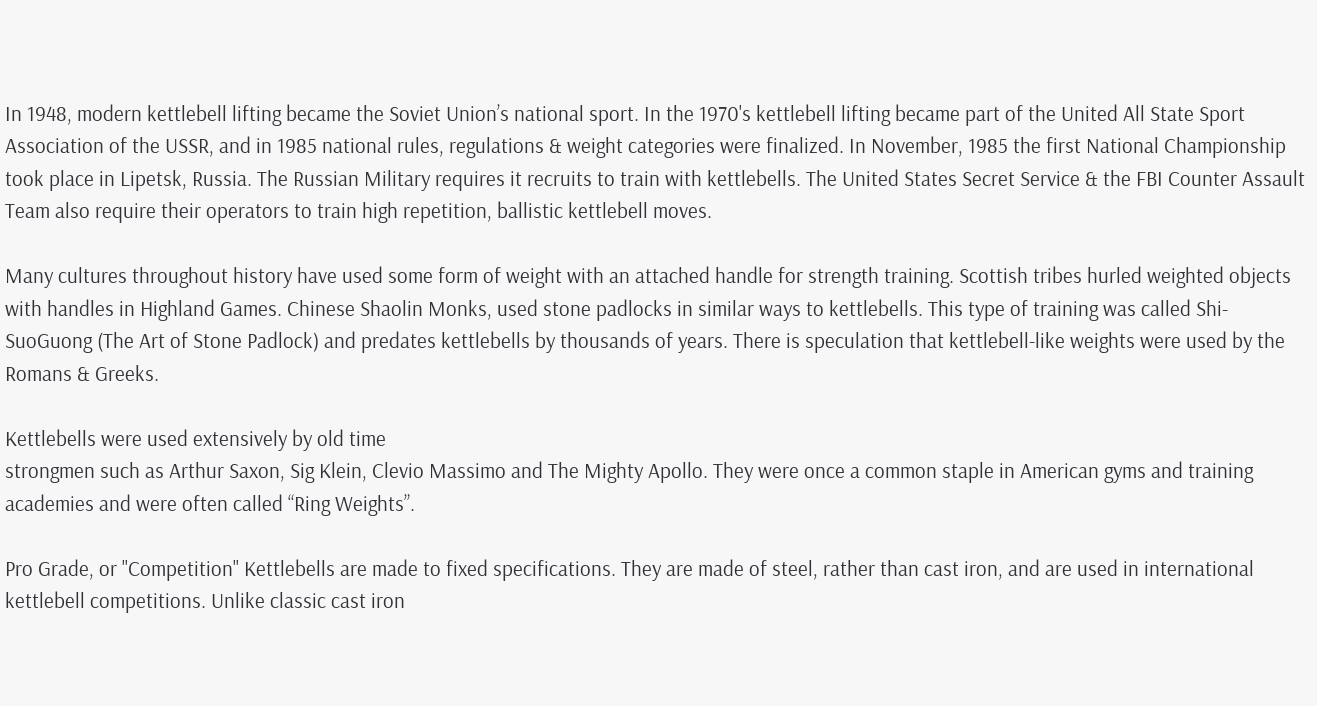In 1948, modern kettlebell lifting became the Soviet Union’s national sport. In the 1970's kettlebell lifting became part of the United All State Sport Association of the USSR, and in 1985 national rules, regulations & weight categories were finalized. In November, 1985 the first National Championship took place in Lipetsk, Russia. The Russian Military requires it recruits to train with kettlebells. The United States Secret Service & the FBI Counter Assault Team also require their operators to train high repetition, ballistic kettlebell moves.

Many cultures throughout history have used some form of weight with an attached handle for strength training. Scottish tribes hurled weighted objects with handles in Highland Games. Chinese Shaolin Monks, used stone padlocks in similar ways to kettlebells. This type of training was called Shi-SuoGuong (The Art of Stone Padlock) and predates kettlebells by thousands of years. There is speculation that kettlebell-like weights were used by the Romans & Greeks.

Kettlebells were used extensively by old time
strongmen such as Arthur Saxon, Sig Klein, Clevio Massimo and The Mighty Apollo. They were once a common staple in American gyms and training academies and were often called “Ring Weights”.

Pro Grade, or "Competition" Kettlebells are made to fixed specifications. They are made of steel, rather than cast iron, and are used in international kettlebell competitions. Unlike classic cast iron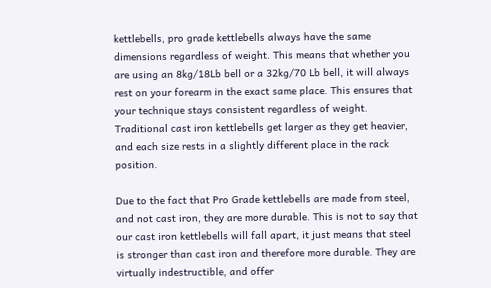kettlebells, pro grade kettlebells always have the same dimensions regardless of weight. This means that whether you are using an 8kg/18Lb bell or a 32kg/70 Lb bell, it will always rest on your forearm in the exact same place. This ensures that your technique stays consistent regardless of weight. Traditional cast iron kettlebells get larger as they get heavier, and each size rests in a slightly different place in the rack position.

Due to the fact that Pro Grade kettlebells are made from steel, and not cast iron, they are more durable. This is not to say that our cast iron kettlebells will fall apart, it just means that steel is stronger than cast iron and therefore more durable. They are virtually indestructible, and offer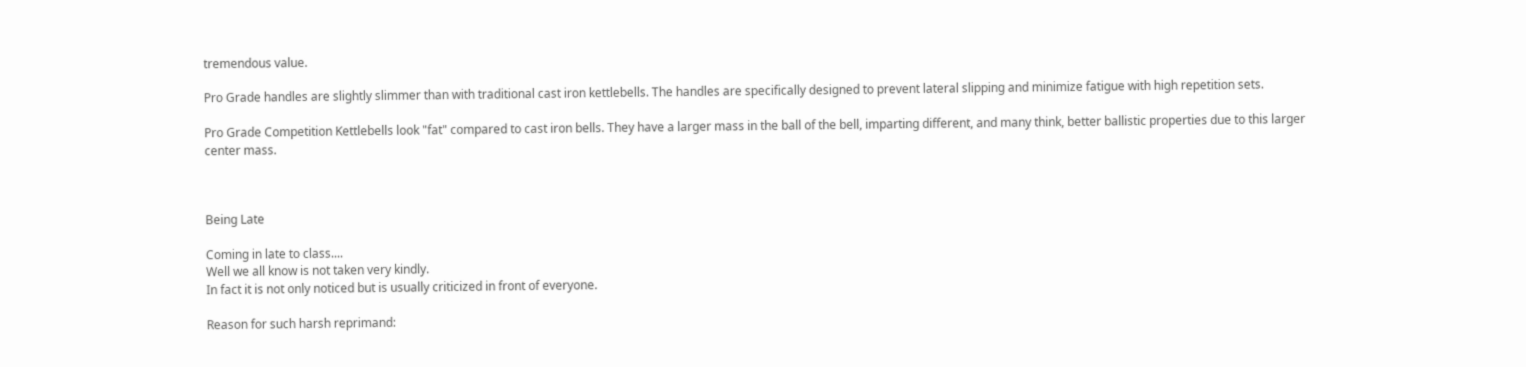tremendous value.

Pro Grade handles are slightly slimmer than with traditional cast iron kettlebells. The handles are specifically designed to prevent lateral slipping and minimize fatigue with high repetition sets.

Pro Grade Competition Kettlebells look "fat" compared to cast iron bells. They have a larger mass in the ball of the bell, imparting different, and many think, better ballistic properties due to this larger center mass.



Being Late

Coming in late to class....
Well we all know is not taken very kindly.
In fact it is not only noticed but is usually criticized in front of everyone.

Reason for such harsh reprimand: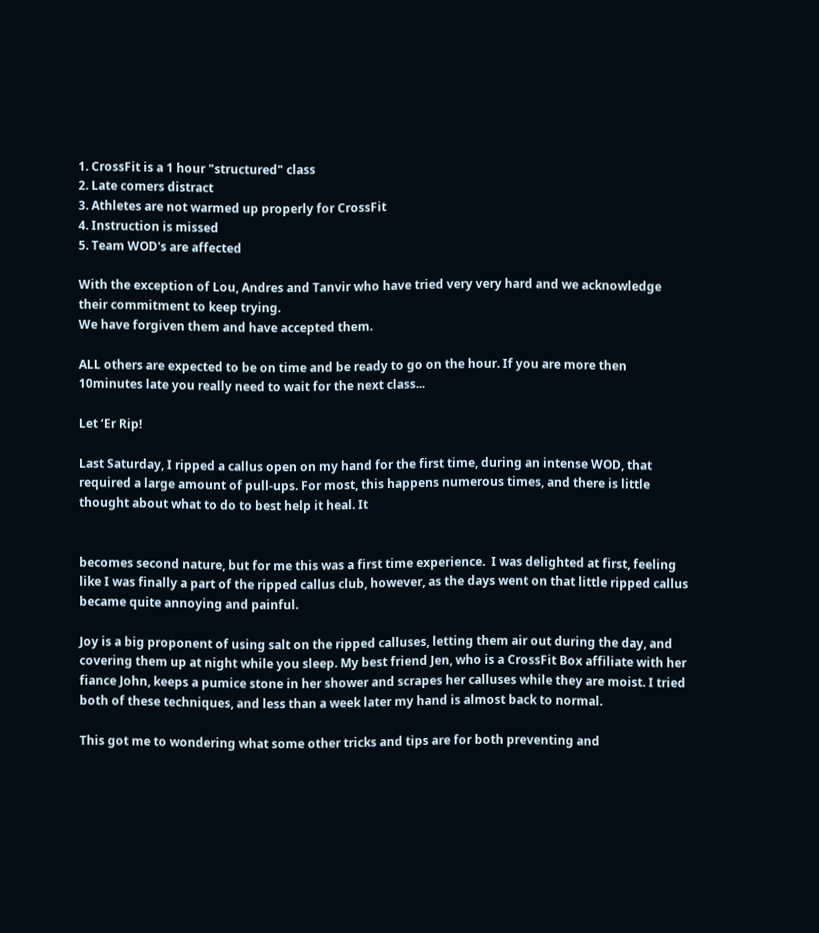1. CrossFit is a 1 hour "structured" class
2. Late comers distract
3. Athletes are not warmed up properly for CrossFit
4. Instruction is missed
5. Team WOD's are affected

With the exception of Lou, Andres and Tanvir who have tried very very hard and we acknowledge their commitment to keep trying.
We have forgiven them and have accepted them.

ALL others are expected to be on time and be ready to go on the hour. If you are more then 10minutes late you really need to wait for the next class...

Let ‘Er Rip!

Last Saturday, I ripped a callus open on my hand for the first time, during an intense WOD, that required a large amount of pull-ups. For most, this happens numerous times, and there is little thought about what to do to best help it heal. It


becomes second nature, but for me this was a first time experience.  I was delighted at first, feeling like I was finally a part of the ripped callus club, however, as the days went on that little ripped callus became quite annoying and painful.

Joy is a big proponent of using salt on the ripped calluses, letting them air out during the day, and covering them up at night while you sleep. My best friend Jen, who is a CrossFit Box affiliate with her fiance John, keeps a pumice stone in her shower and scrapes her calluses while they are moist. I tried both of these techniques, and less than a week later my hand is almost back to normal.

This got me to wondering what some other tricks and tips are for both preventing and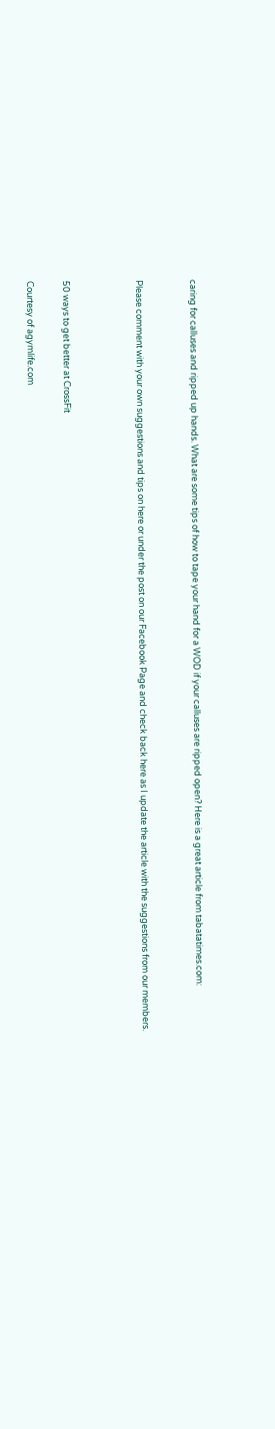caring for calluses and ripped up hands. What are some tips of how to tape your hand for a WOD if your calluses are ripped open? Here is a great article from tabatatimes.com:


Please comment with your own suggestions and tips on here or under the post on our Facebook Page and check back here as I update the article with the suggestions from our members.



50 ways to get better at CrossFit

Courtesy of agymlife.com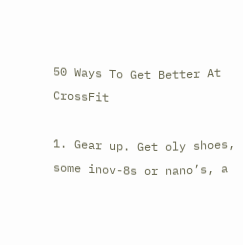50 Ways To Get Better At CrossFit

1. Gear up. Get oly shoes, some inov-8s or nano’s, a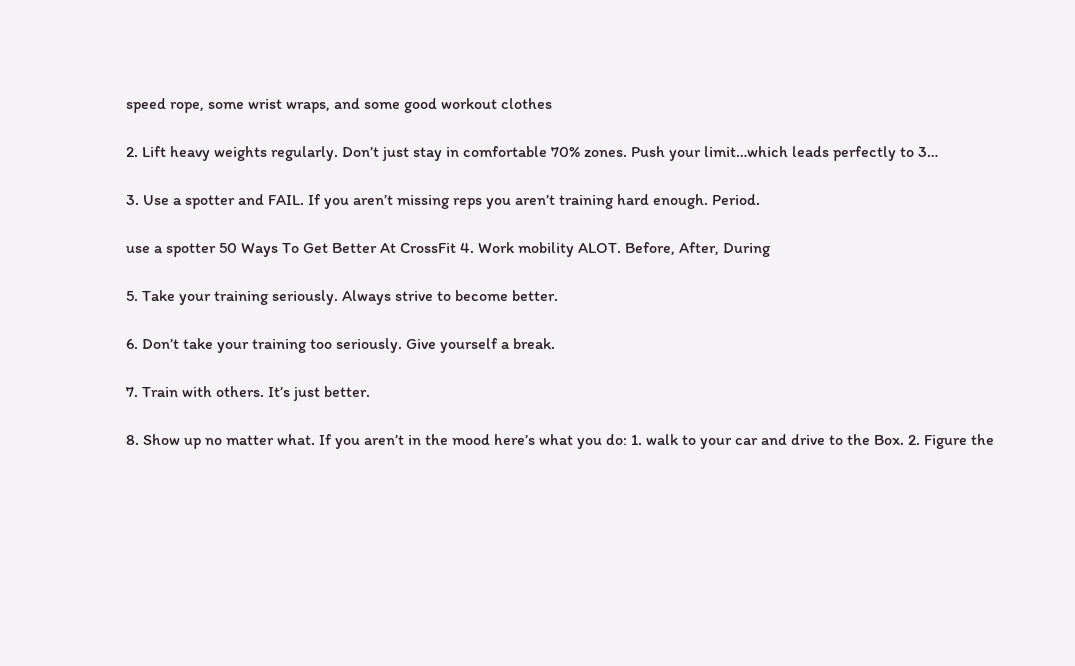speed rope, some wrist wraps, and some good workout clothes

2. Lift heavy weights regularly. Don’t just stay in comfortable 70% zones. Push your limit…which leads perfectly to 3…

3. Use a spotter and FAIL. If you aren’t missing reps you aren’t training hard enough. Period.

use a spotter 50 Ways To Get Better At CrossFit 4. Work mobility ALOT. Before, After, During

5. Take your training seriously. Always strive to become better.

6. Don’t take your training too seriously. Give yourself a break.

7. Train with others. It’s just better.

8. Show up no matter what. If you aren’t in the mood here’s what you do: 1. walk to your car and drive to the Box. 2. Figure the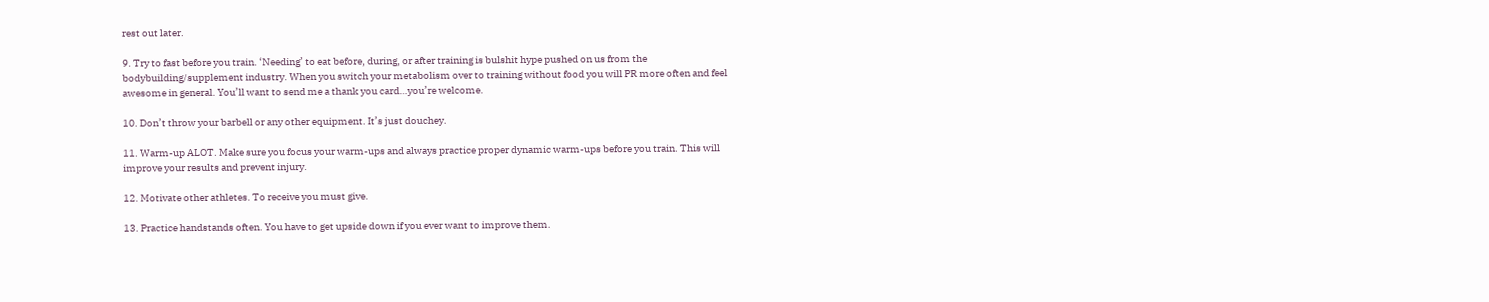rest out later.

9. Try to fast before you train. ‘Needing’ to eat before, during, or after training is bulshit hype pushed on us from the bodybuilding/supplement industry. When you switch your metabolism over to training without food you will PR more often and feel awesome in general. You’ll want to send me a thank you card…you’re welcome.

10. Don’t throw your barbell or any other equipment. It’s just douchey.

11. Warm-up ALOT. Make sure you focus your warm-ups and always practice proper dynamic warm-ups before you train. This will improve your results and prevent injury.

12. Motivate other athletes. To receive you must give.

13. Practice handstands often. You have to get upside down if you ever want to improve them.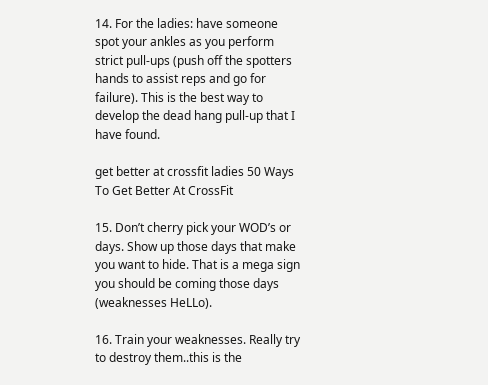14. For the ladies: have someone spot your ankles as you perform strict pull-ups (push off the spotters hands to assist reps and go for failure). This is the best way to develop the dead hang pull-up that I have found.

get better at crossfit ladies 50 Ways To Get Better At CrossFit

15. Don’t cherry pick your WOD’s or days. Show up those days that make you want to hide. That is a mega sign you should be coming those days (weaknesses HeLLo).

16. Train your weaknesses. Really try to destroy them..this is the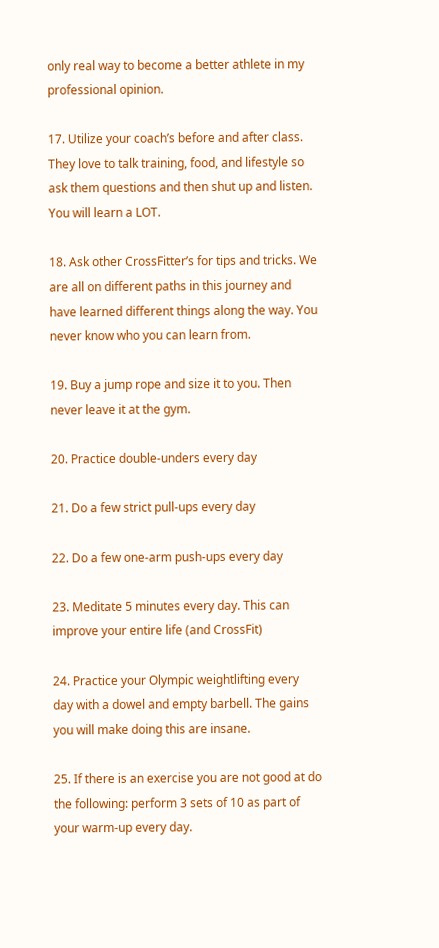only real way to become a better athlete in my professional opinion.

17. Utilize your coach’s before and after class. They love to talk training, food, and lifestyle so ask them questions and then shut up and listen. You will learn a LOT.

18. Ask other CrossFitter’s for tips and tricks. We are all on different paths in this journey and have learned different things along the way. You never know who you can learn from.

19. Buy a jump rope and size it to you. Then never leave it at the gym.

20. Practice double-unders every day

21. Do a few strict pull-ups every day

22. Do a few one-arm push-ups every day

23. Meditate 5 minutes every day. This can improve your entire life (and CrossFit)

24. Practice your Olympic weightlifting every day with a dowel and empty barbell. The gains you will make doing this are insane.

25. If there is an exercise you are not good at do the following: perform 3 sets of 10 as part of your warm-up every day.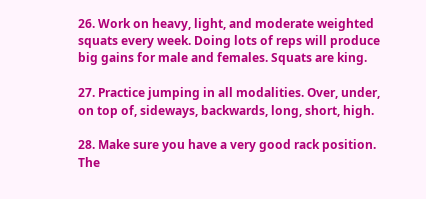26. Work on heavy, light, and moderate weighted squats every week. Doing lots of reps will produce big gains for male and females. Squats are king.

27. Practice jumping in all modalities. Over, under, on top of, sideways, backwards, long, short, high.

28. Make sure you have a very good rack position. The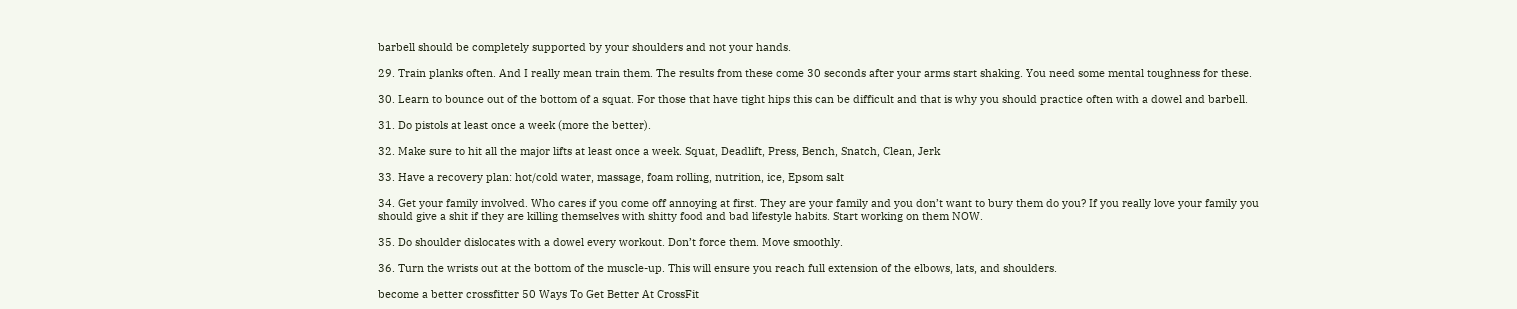barbell should be completely supported by your shoulders and not your hands.

29. Train planks often. And I really mean train them. The results from these come 30 seconds after your arms start shaking. You need some mental toughness for these.

30. Learn to bounce out of the bottom of a squat. For those that have tight hips this can be difficult and that is why you should practice often with a dowel and barbell.

31. Do pistols at least once a week (more the better).

32. Make sure to hit all the major lifts at least once a week. Squat, Deadlift, Press, Bench, Snatch, Clean, Jerk

33. Have a recovery plan: hot/cold water, massage, foam rolling, nutrition, ice, Epsom salt

34. Get your family involved. Who cares if you come off annoying at first. They are your family and you don’t want to bury them do you? If you really love your family you should give a shit if they are killing themselves with shitty food and bad lifestyle habits. Start working on them NOW.

35. Do shoulder dislocates with a dowel every workout. Don’t force them. Move smoothly.

36. Turn the wrists out at the bottom of the muscle-up. This will ensure you reach full extension of the elbows, lats, and shoulders.

become a better crossfitter 50 Ways To Get Better At CrossFit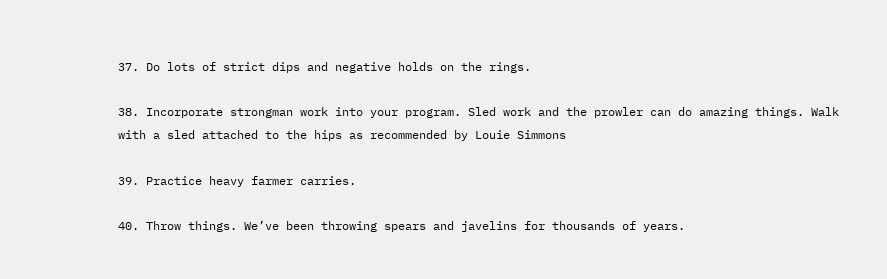37. Do lots of strict dips and negative holds on the rings.

38. Incorporate strongman work into your program. Sled work and the prowler can do amazing things. Walk with a sled attached to the hips as recommended by Louie Simmons

39. Practice heavy farmer carries.

40. Throw things. We’ve been throwing spears and javelins for thousands of years.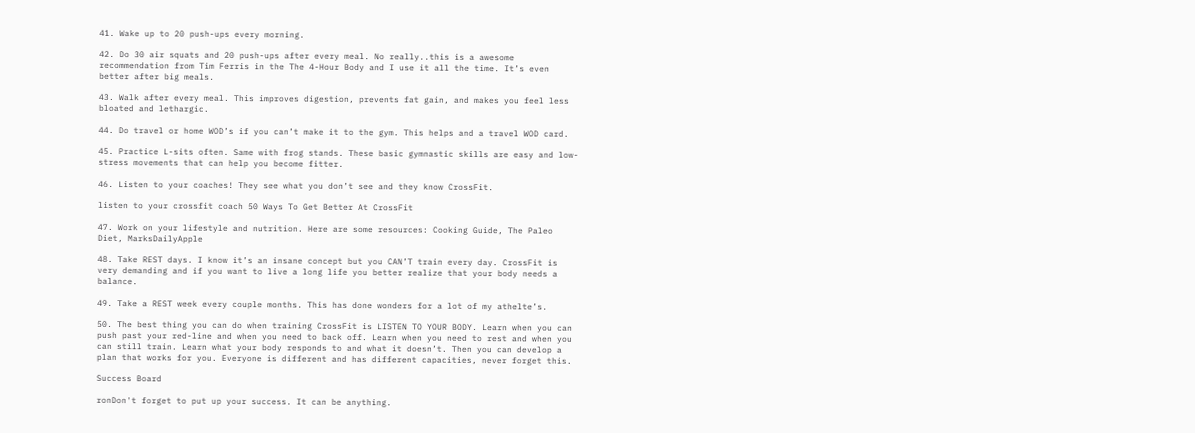41. Wake up to 20 push-ups every morning.

42. Do 30 air squats and 20 push-ups after every meal. No really..this is a awesome recommendation from Tim Ferris in the The 4-Hour Body and I use it all the time. It’s even better after big meals.

43. Walk after every meal. This improves digestion, prevents fat gain, and makes you feel less bloated and lethargic.

44. Do travel or home WOD’s if you can’t make it to the gym. This helps and a travel WOD card.

45. Practice L-sits often. Same with frog stands. These basic gymnastic skills are easy and low-stress movements that can help you become fitter.

46. Listen to your coaches! They see what you don’t see and they know CrossFit.

listen to your crossfit coach 50 Ways To Get Better At CrossFit

47. Work on your lifestyle and nutrition. Here are some resources: Cooking Guide, The Paleo Diet, MarksDailyApple

48. Take REST days. I know it’s an insane concept but you CAN’T train every day. CrossFit is very demanding and if you want to live a long life you better realize that your body needs a balance.

49. Take a REST week every couple months. This has done wonders for a lot of my athelte’s.

50. The best thing you can do when training CrossFit is LISTEN TO YOUR BODY. Learn when you can push past your red-line and when you need to back off. Learn when you need to rest and when you can still train. Learn what your body responds to and what it doesn’t. Then you can develop a plan that works for you. Everyone is different and has different capacities, never forget this.

Success Board

ronDon't forget to put up your success. It can be anything.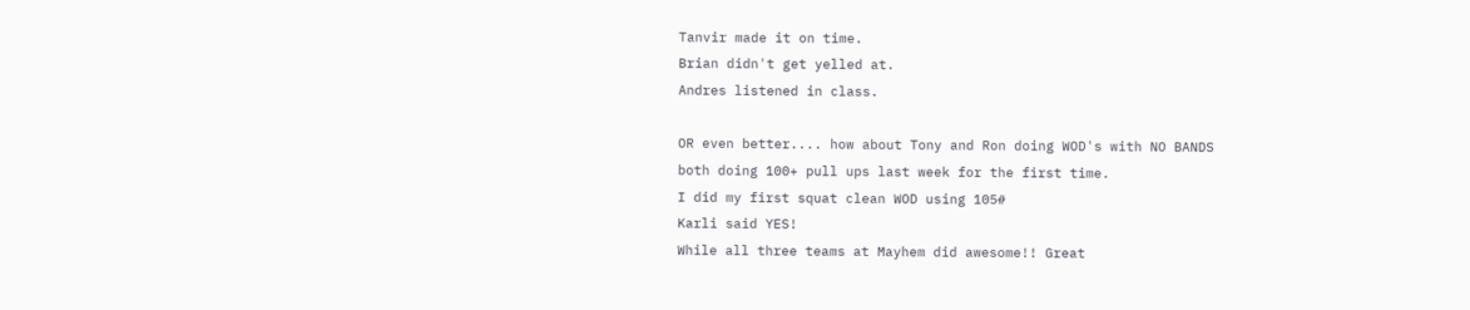Tanvir made it on time.
Brian didn't get yelled at.
Andres listened in class.

OR even better.... how about Tony and Ron doing WOD's with NO BANDS
both doing 100+ pull ups last week for the first time.
I did my first squat clean WOD using 105#
Karli said YES!
While all three teams at Mayhem did awesome!! Great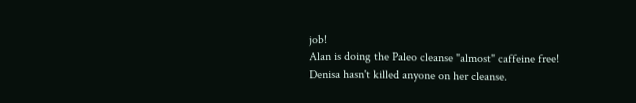job!
Alan is doing the Paleo cleanse "almost" caffeine free!
Denisa hasn't killed anyone on her cleanse.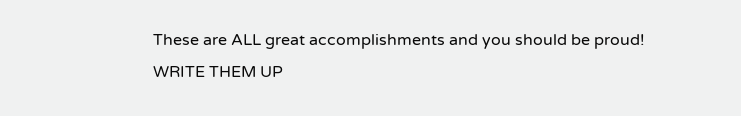These are ALL great accomplishments and you should be proud!
WRITE THEM UP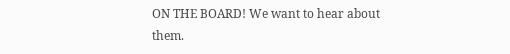ON THE BOARD! We want to hear about them.